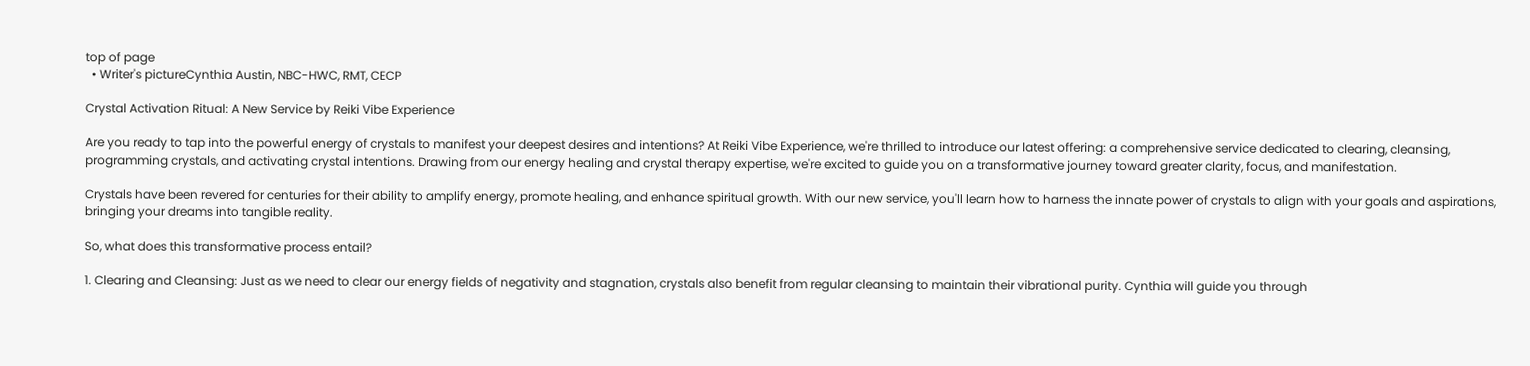top of page
  • Writer's pictureCynthia Austin, NBC-HWC, RMT, CECP

Crystal Activation Ritual: A New Service by Reiki Vibe Experience

Are you ready to tap into the powerful energy of crystals to manifest your deepest desires and intentions? At Reiki Vibe Experience, we're thrilled to introduce our latest offering: a comprehensive service dedicated to clearing, cleansing, programming crystals, and activating crystal intentions. Drawing from our energy healing and crystal therapy expertise, we're excited to guide you on a transformative journey toward greater clarity, focus, and manifestation.

Crystals have been revered for centuries for their ability to amplify energy, promote healing, and enhance spiritual growth. With our new service, you'll learn how to harness the innate power of crystals to align with your goals and aspirations, bringing your dreams into tangible reality.

So, what does this transformative process entail?

1. Clearing and Cleansing: Just as we need to clear our energy fields of negativity and stagnation, crystals also benefit from regular cleansing to maintain their vibrational purity. Cynthia will guide you through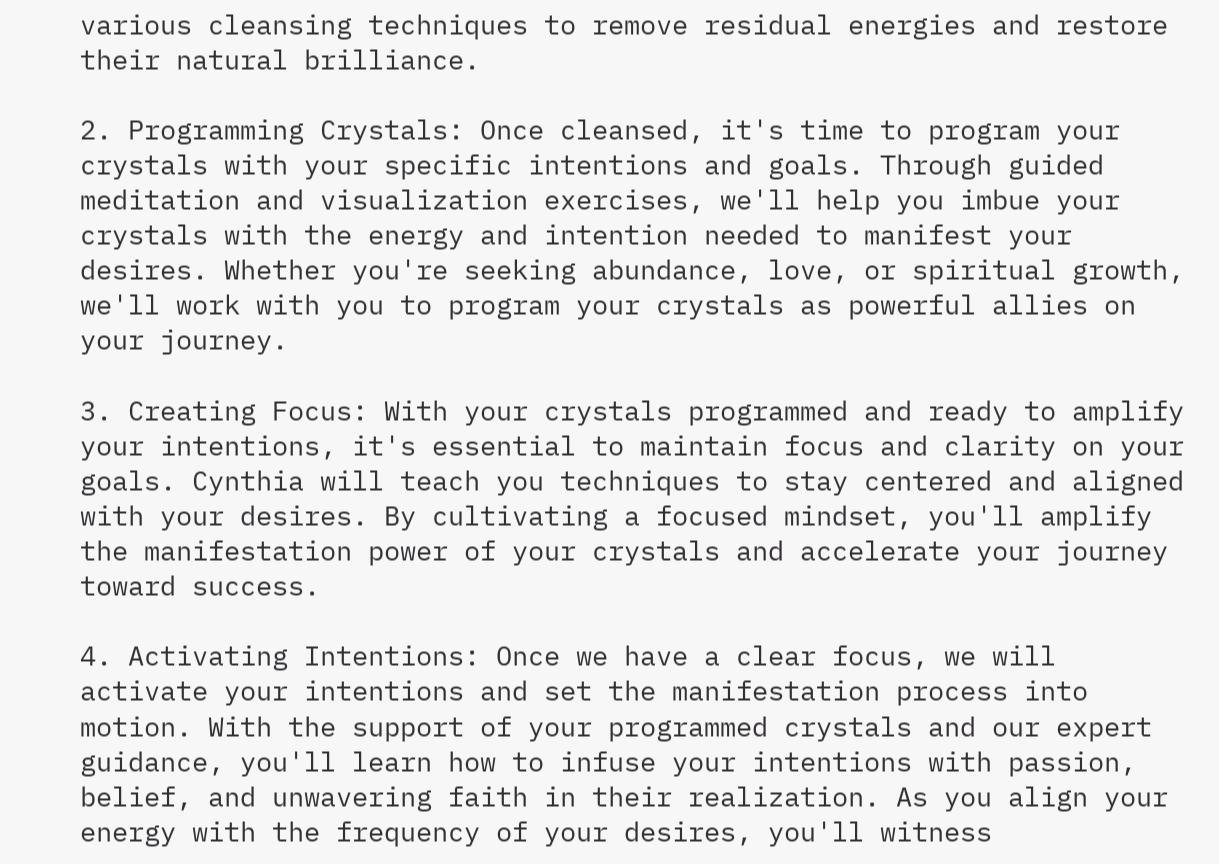various cleansing techniques to remove residual energies and restore their natural brilliance.

2. Programming Crystals: Once cleansed, it's time to program your crystals with your specific intentions and goals. Through guided meditation and visualization exercises, we'll help you imbue your crystals with the energy and intention needed to manifest your desires. Whether you're seeking abundance, love, or spiritual growth, we'll work with you to program your crystals as powerful allies on your journey.

3. Creating Focus: With your crystals programmed and ready to amplify your intentions, it's essential to maintain focus and clarity on your goals. Cynthia will teach you techniques to stay centered and aligned with your desires. By cultivating a focused mindset, you'll amplify the manifestation power of your crystals and accelerate your journey toward success.

4. Activating Intentions: Once we have a clear focus, we will activate your intentions and set the manifestation process into motion. With the support of your programmed crystals and our expert guidance, you'll learn how to infuse your intentions with passion, belief, and unwavering faith in their realization. As you align your energy with the frequency of your desires, you'll witness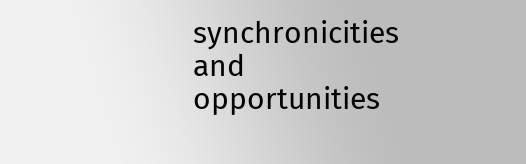synchronicities and opportunities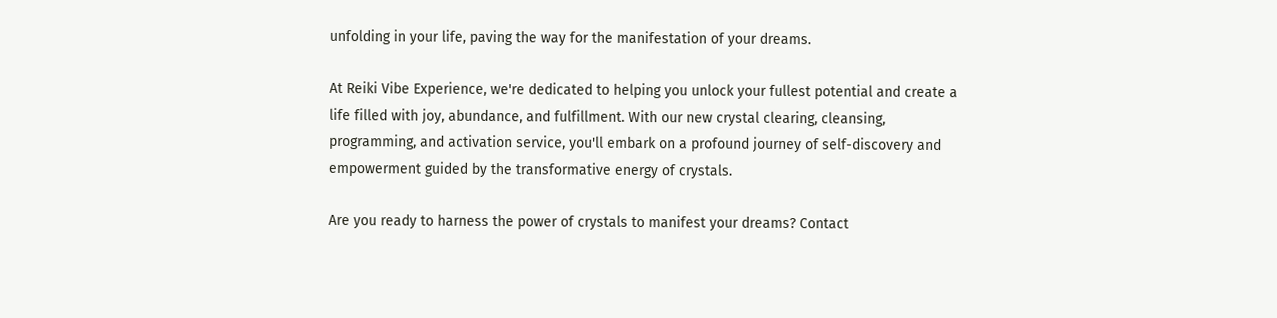unfolding in your life, paving the way for the manifestation of your dreams.

At Reiki Vibe Experience, we're dedicated to helping you unlock your fullest potential and create a life filled with joy, abundance, and fulfillment. With our new crystal clearing, cleansing, programming, and activation service, you'll embark on a profound journey of self-discovery and empowerment guided by the transformative energy of crystals.

Are you ready to harness the power of crystals to manifest your dreams? Contact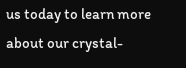us today to learn more about our crystal-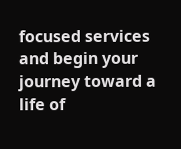focused services and begin your journey toward a life of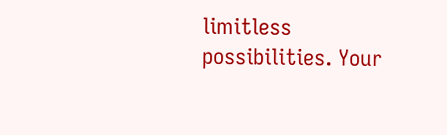limitless possibilities. Your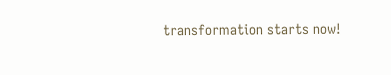transformation starts now!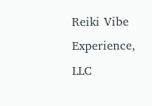Reiki Vibe Experience, LLC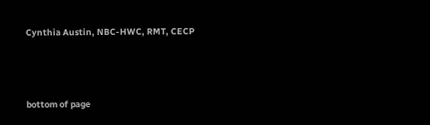Cynthia Austin, NBC-HWC, RMT, CECP



bottom of page